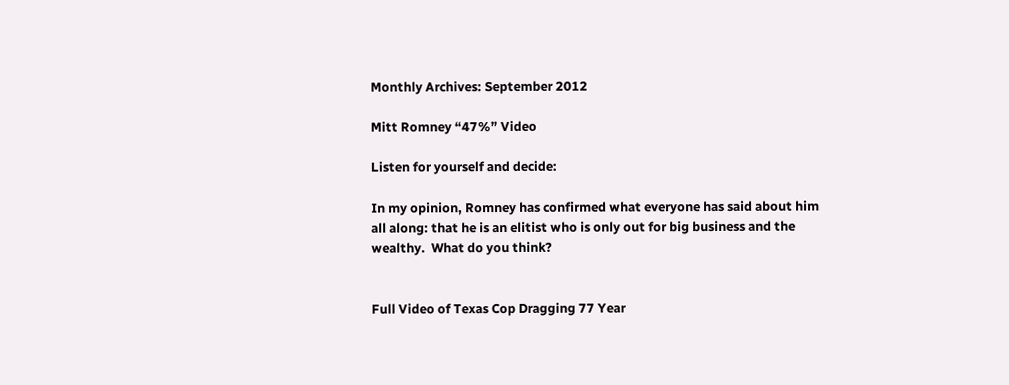Monthly Archives: September 2012

Mitt Romney “47%” Video

Listen for yourself and decide:

In my opinion, Romney has confirmed what everyone has said about him all along: that he is an elitist who is only out for big business and the wealthy.  What do you think?


Full Video of Texas Cop Dragging 77 Year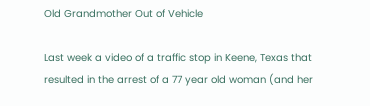Old Grandmother Out of Vehicle

Last week a video of a traffic stop in Keene, Texas that resulted in the arrest of a 77 year old woman (and her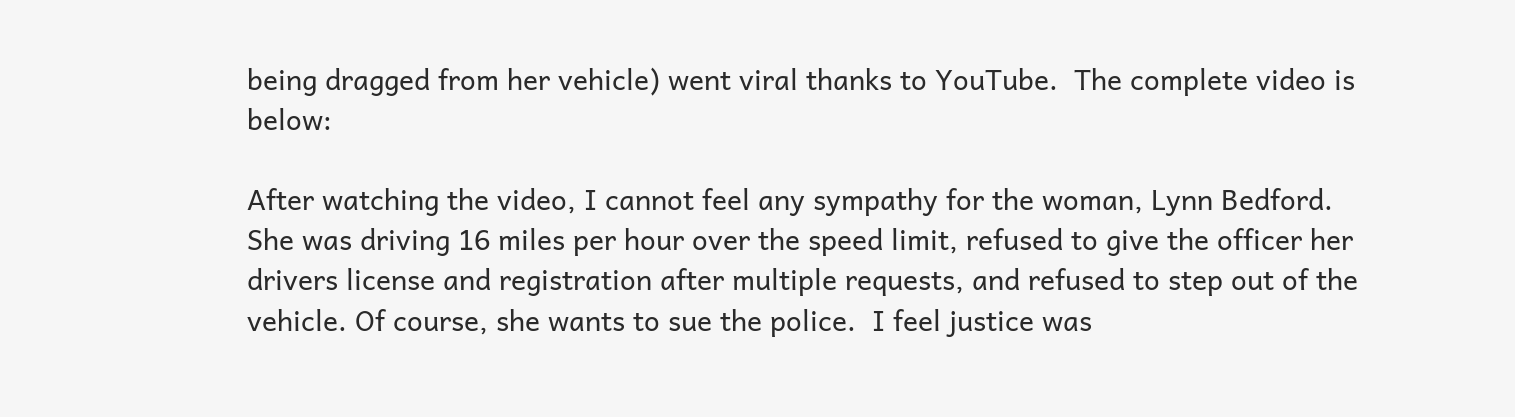being dragged from her vehicle) went viral thanks to YouTube.  The complete video is below:

After watching the video, I cannot feel any sympathy for the woman, Lynn Bedford. She was driving 16 miles per hour over the speed limit, refused to give the officer her drivers license and registration after multiple requests, and refused to step out of the vehicle. Of course, she wants to sue the police.  I feel justice was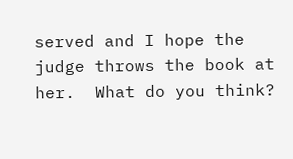served and I hope the judge throws the book at her.  What do you think?